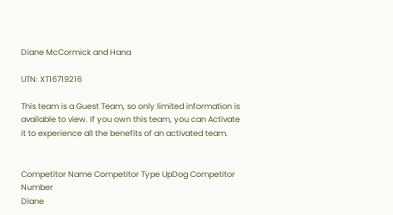Diane McCormick and Hana

UTN: XT16719216

This team is a Guest Team, so only limited information is available to view. If you own this team, you can Activate it to experience all the benefits of an activated team.


Competitor Name Competitor Type UpDog Competitor Number
Diane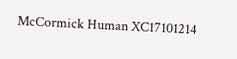McCormick Human XC17101214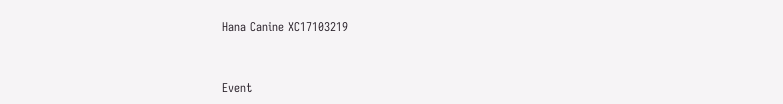Hana Canine XC17103219


Event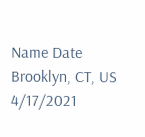Name Date
Brooklyn, CT, US 4/17/2021